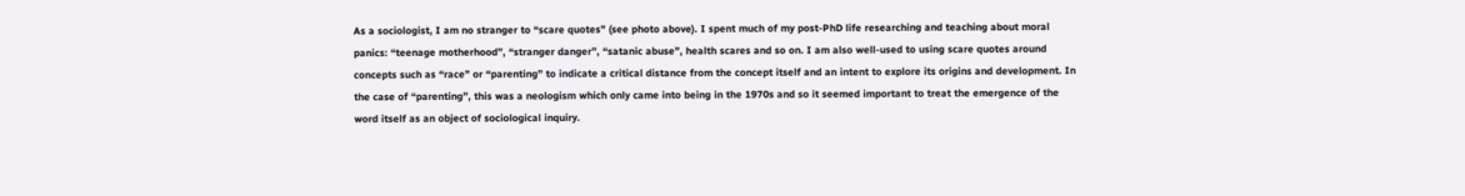As a sociologist, I am no stranger to “scare quotes” (see photo above). I spent much of my post-PhD life researching and teaching about moral panics: “teenage motherhood”, “stranger danger”, “satanic abuse”, health scares and so on. I am also well-used to using scare quotes around concepts such as “race” or “parenting” to indicate a critical distance from the concept itself and an intent to explore its origins and development. In the case of “parenting”, this was a neologism which only came into being in the 1970s and so it seemed important to treat the emergence of the word itself as an object of sociological inquiry.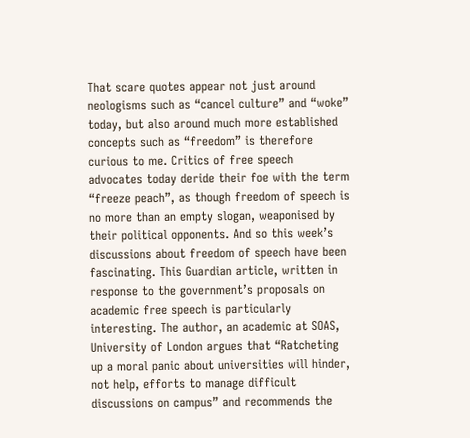That scare quotes appear not just around neologisms such as “cancel culture” and “woke” today, but also around much more established concepts such as “freedom” is therefore curious to me. Critics of free speech advocates today deride their foe with the term “freeze peach”, as though freedom of speech is no more than an empty slogan, weaponised by their political opponents. And so this week’s discussions about freedom of speech have been fascinating. This Guardian article, written in response to the government’s proposals on academic free speech is particularly interesting. The author, an academic at SOAS, University of London argues that “Ratcheting up a moral panic about universities will hinder, not help, efforts to manage difficult discussions on campus” and recommends the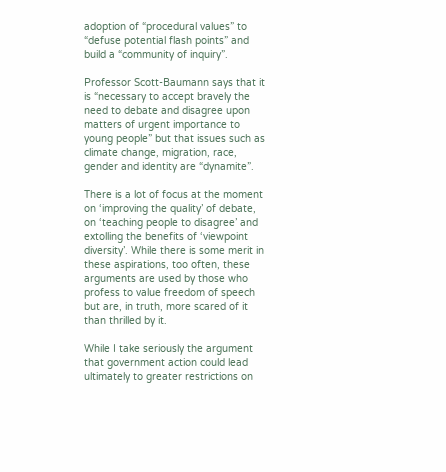adoption of “procedural values” to “defuse potential flash points” and build a “community of inquiry”.

Professor Scott-Baumann says that it is “necessary to accept bravely the need to debate and disagree upon matters of urgent importance to young people” but that issues such as climate change, migration, race, gender and identity are “dynamite”.

There is a lot of focus at the moment on ‘improving the quality’ of debate, on ‘teaching people to disagree’ and extolling the benefits of ‘viewpoint diversity’. While there is some merit in these aspirations, too often, these arguments are used by those who profess to value freedom of speech but are, in truth, more scared of it than thrilled by it.

While I take seriously the argument that government action could lead ultimately to greater restrictions on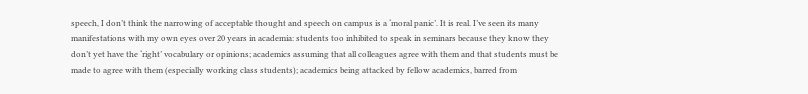speech, I don’t think the narrowing of acceptable thought and speech on campus is a ‘moral panic’. It is real. I’ve seen its many manifestations with my own eyes over 20 years in academia: students too inhibited to speak in seminars because they know they don’t yet have the ‘right’ vocabulary or opinions; academics assuming that all colleagues agree with them and that students must be made to agree with them (especially working class students); academics being attacked by fellow academics, barred from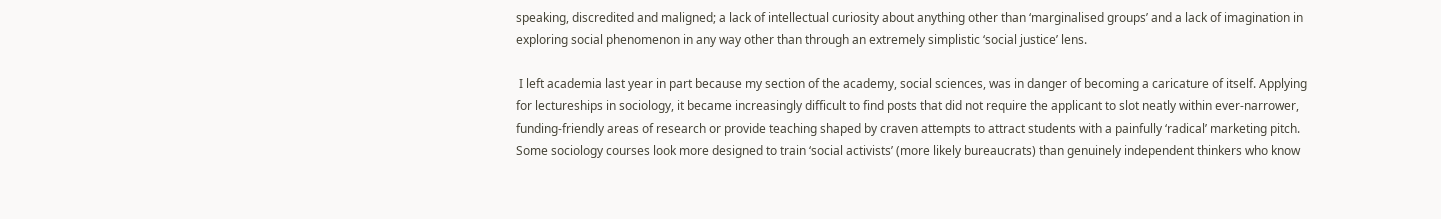speaking, discredited and maligned; a lack of intellectual curiosity about anything other than ‘marginalised groups’ and a lack of imagination in exploring social phenomenon in any way other than through an extremely simplistic ‘social justice’ lens.

 I left academia last year in part because my section of the academy, social sciences, was in danger of becoming a caricature of itself. Applying for lectureships in sociology, it became increasingly difficult to find posts that did not require the applicant to slot neatly within ever-narrower, funding-friendly areas of research or provide teaching shaped by craven attempts to attract students with a painfully ‘radical’ marketing pitch. Some sociology courses look more designed to train ‘social activists’ (more likely bureaucrats) than genuinely independent thinkers who know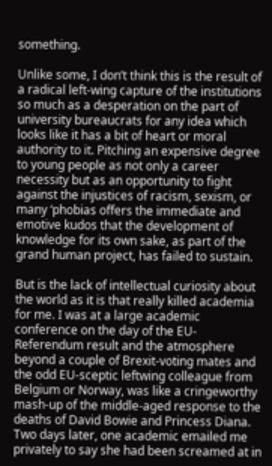something.

Unlike some, I don’t think this is the result of a radical left-wing capture of the institutions so much as a desperation on the part of university bureaucrats for any idea which looks like it has a bit of heart or moral authority to it. Pitching an expensive degree to young people as not only a career necessity but as an opportunity to fight against the injustices of racism, sexism, or many ‘phobias offers the immediate and emotive kudos that the development of knowledge for its own sake, as part of the grand human project, has failed to sustain.

But is the lack of intellectual curiosity about the world as it is that really killed academia for me. I was at a large academic conference on the day of the EU-Referendum result and the atmosphere beyond a couple of Brexit-voting mates and the odd EU-sceptic leftwing colleague from Belgium or Norway, was like a cringeworthy mash-up of the middle-aged response to the deaths of David Bowie and Princess Diana. Two days later, one academic emailed me privately to say she had been screamed at in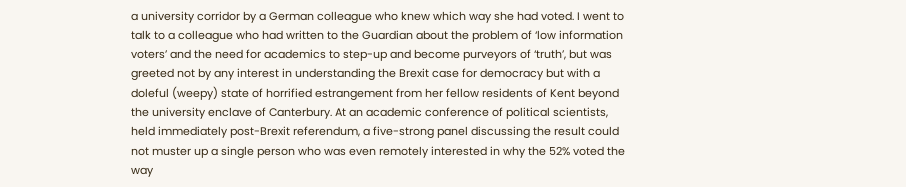a university corridor by a German colleague who knew which way she had voted. I went to talk to a colleague who had written to the Guardian about the problem of ‘low information voters’ and the need for academics to step-up and become purveyors of ‘truth’, but was greeted not by any interest in understanding the Brexit case for democracy but with a doleful (weepy) state of horrified estrangement from her fellow residents of Kent beyond the university enclave of Canterbury. At an academic conference of political scientists, held immediately post-Brexit referendum, a five-strong panel discussing the result could not muster up a single person who was even remotely interested in why the 52% voted the way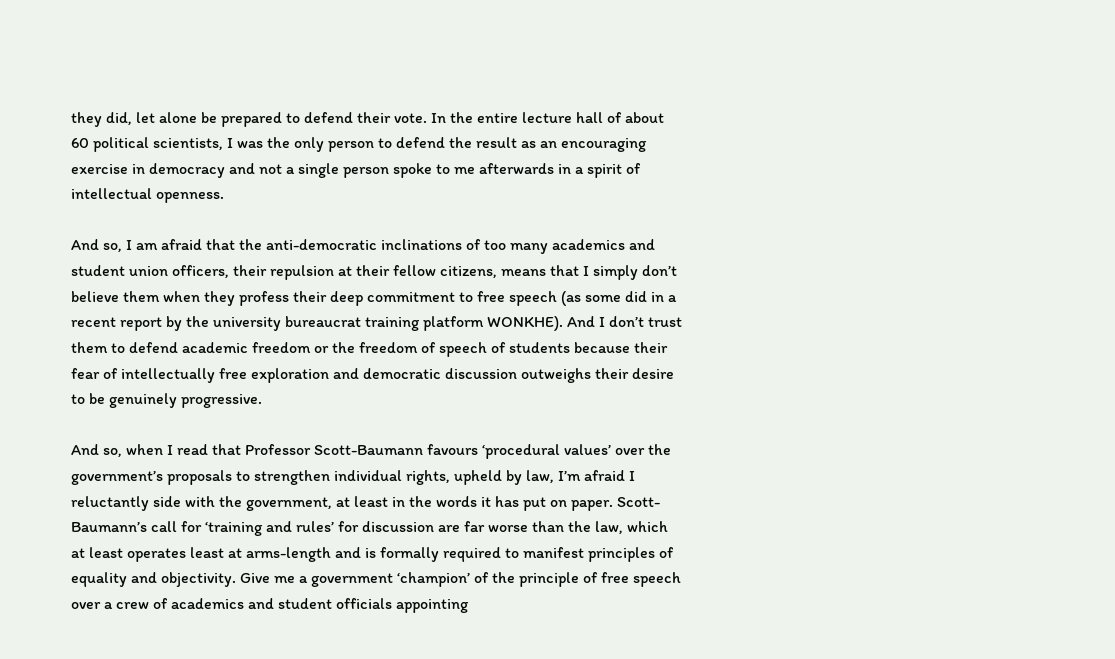they did, let alone be prepared to defend their vote. In the entire lecture hall of about 60 political scientists, I was the only person to defend the result as an encouraging exercise in democracy and not a single person spoke to me afterwards in a spirit of intellectual openness.

And so, I am afraid that the anti-democratic inclinations of too many academics and student union officers, their repulsion at their fellow citizens, means that I simply don’t believe them when they profess their deep commitment to free speech (as some did in a recent report by the university bureaucrat training platform WONKHE). And I don’t trust them to defend academic freedom or the freedom of speech of students because their fear of intellectually free exploration and democratic discussion outweighs their desire to be genuinely progressive.

And so, when I read that Professor Scott-Baumann favours ‘procedural values’ over the government’s proposals to strengthen individual rights, upheld by law, I’m afraid I reluctantly side with the government, at least in the words it has put on paper. Scott-Baumann’s call for ‘training and rules’ for discussion are far worse than the law, which at least operates least at arms-length and is formally required to manifest principles of equality and objectivity. Give me a government ‘champion’ of the principle of free speech over a crew of academics and student officials appointing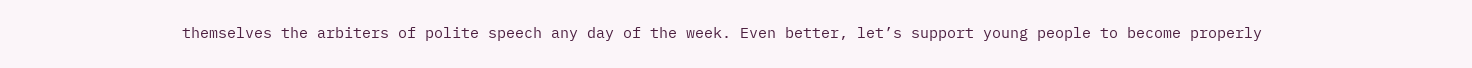themselves the arbiters of polite speech any day of the week. Even better, let’s support young people to become properly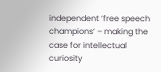independent ‘free speech champions‘ – making the case for intellectual curiosity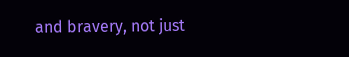and bravery, not just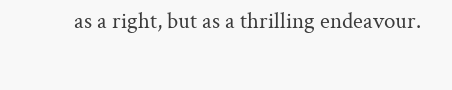as a right, but as a thrilling endeavour.